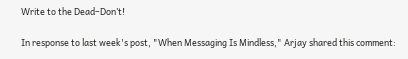Write to the Dead–Don’t!

In response to last week's post, "When Messaging Is Mindless," Arjay shared this comment: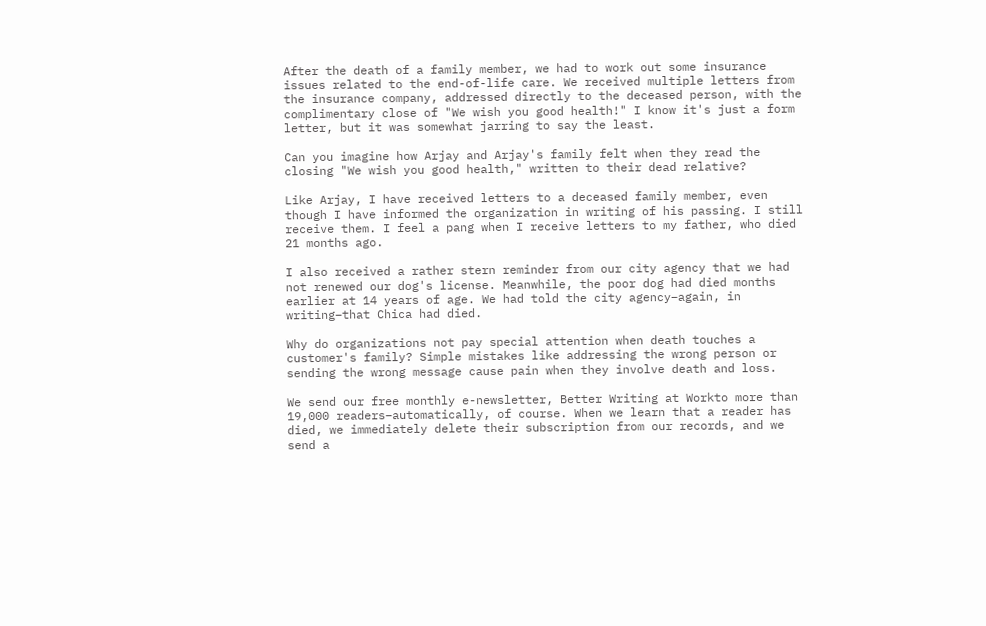After the death of a family member, we had to work out some insurance issues related to the end-of-life care. We received multiple letters from the insurance company, addressed directly to the deceased person, with the complimentary close of "We wish you good health!" I know it's just a form letter, but it was somewhat jarring to say the least.

Can you imagine how Arjay and Arjay's family felt when they read the closing "We wish you good health," written to their dead relative?

Like Arjay, I have received letters to a deceased family member, even though I have informed the organization in writing of his passing. I still receive them. I feel a pang when I receive letters to my father, who died 21 months ago.

I also received a rather stern reminder from our city agency that we had not renewed our dog's license. Meanwhile, the poor dog had died months earlier at 14 years of age. We had told the city agency–again, in writing–that Chica had died.

Why do organizations not pay special attention when death touches a customer's family? Simple mistakes like addressing the wrong person or sending the wrong message cause pain when they involve death and loss.

We send our free monthly e-newsletter, Better Writing at Workto more than 19,000 readers–automatically, of course. When we learn that a reader has died, we immediately delete their subscription from our records, and we send a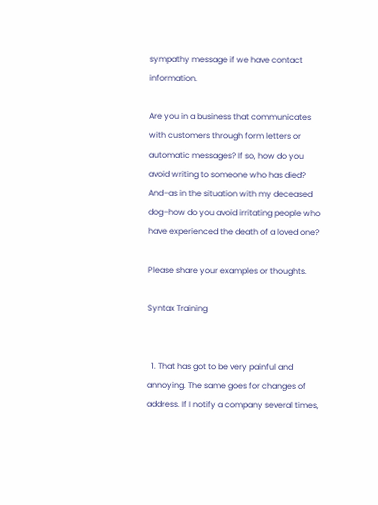sympathy message if we have contact information.

Are you in a business that communicates with customers through form letters or automatic messages? If so, how do you avoid writing to someone who has died? And–as in the situation with my deceased dog–how do you avoid irritating people who have experienced the death of a loved one?

Please share your examples or thoughts.

Syntax Training


  1. That has got to be very painful and annoying. The same goes for changes of address. If I notify a company several times,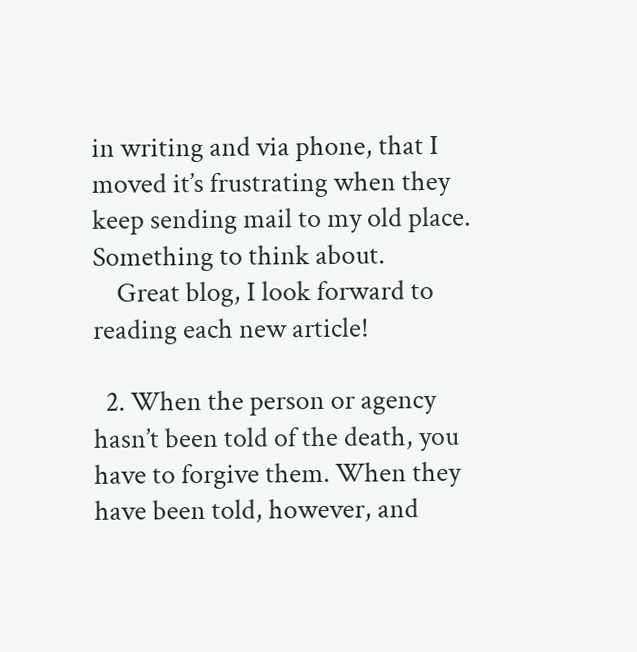in writing and via phone, that I moved it’s frustrating when they keep sending mail to my old place. Something to think about.
    Great blog, I look forward to reading each new article!

  2. When the person or agency hasn’t been told of the death, you have to forgive them. When they have been told, however, and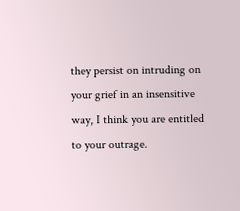they persist on intruding on your grief in an insensitive way, I think you are entitled to your outrage.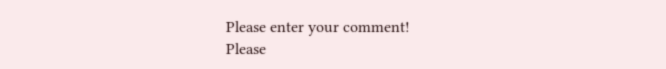Please enter your comment!
Please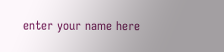enter your name here